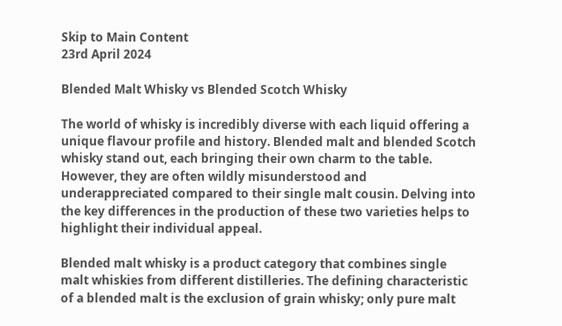Skip to Main Content
23rd April 2024

Blended Malt Whisky vs Blended Scotch Whisky

The world of whisky is incredibly diverse with each liquid offering a unique flavour profile and history. Blended malt and blended Scotch whisky stand out, each bringing their own charm to the table. However, they are often wildly misunderstood and underappreciated compared to their single malt cousin. Delving into the key differences in the production of these two varieties helps to highlight their individual appeal.

Blended malt whisky is a product category that combines single malt whiskies from different distilleries. The defining characteristic of a blended malt is the exclusion of grain whisky; only pure malt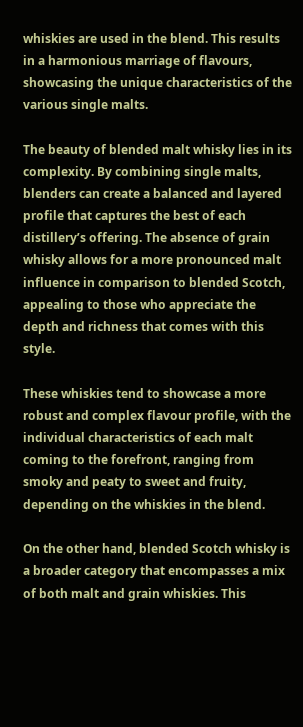whiskies are used in the blend. This results in a harmonious marriage of flavours, showcasing the unique characteristics of the various single malts.

The beauty of blended malt whisky lies in its complexity. By combining single malts, blenders can create a balanced and layered profile that captures the best of each distillery’s offering. The absence of grain whisky allows for a more pronounced malt influence in comparison to blended Scotch, appealing to those who appreciate the depth and richness that comes with this style.

These whiskies tend to showcase a more robust and complex flavour profile, with the individual characteristics of each malt coming to the forefront, ranging from smoky and peaty to sweet and fruity, depending on the whiskies in the blend.

On the other hand, blended Scotch whisky is a broader category that encompasses a mix of both malt and grain whiskies. This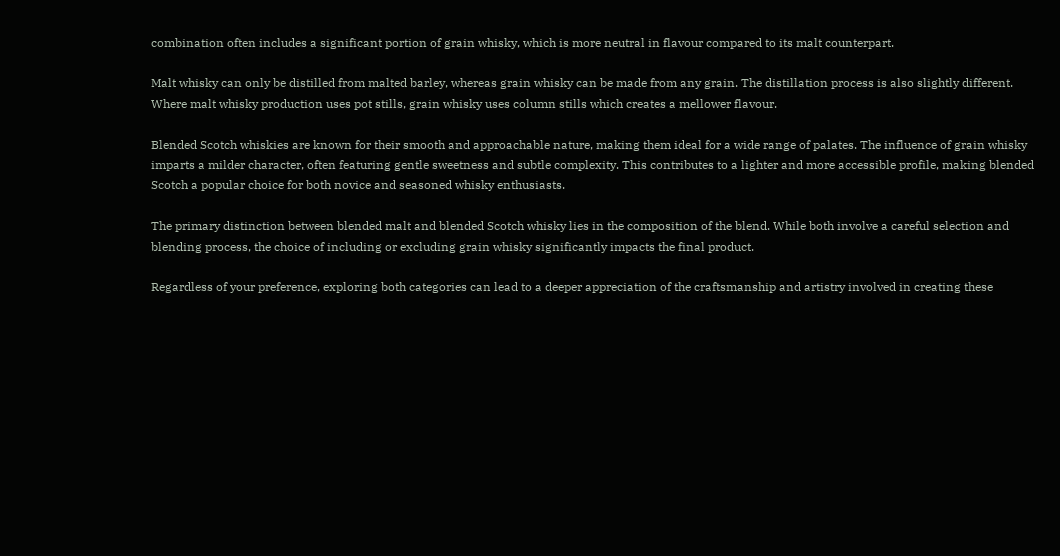combination often includes a significant portion of grain whisky, which is more neutral in flavour compared to its malt counterpart.

Malt whisky can only be distilled from malted barley, whereas grain whisky can be made from any grain. The distillation process is also slightly different. Where malt whisky production uses pot stills, grain whisky uses column stills which creates a mellower flavour.

Blended Scotch whiskies are known for their smooth and approachable nature, making them ideal for a wide range of palates. The influence of grain whisky imparts a milder character, often featuring gentle sweetness and subtle complexity. This contributes to a lighter and more accessible profile, making blended Scotch a popular choice for both novice and seasoned whisky enthusiasts.

The primary distinction between blended malt and blended Scotch whisky lies in the composition of the blend. While both involve a careful selection and blending process, the choice of including or excluding grain whisky significantly impacts the final product.

Regardless of your preference, exploring both categories can lead to a deeper appreciation of the craftsmanship and artistry involved in creating these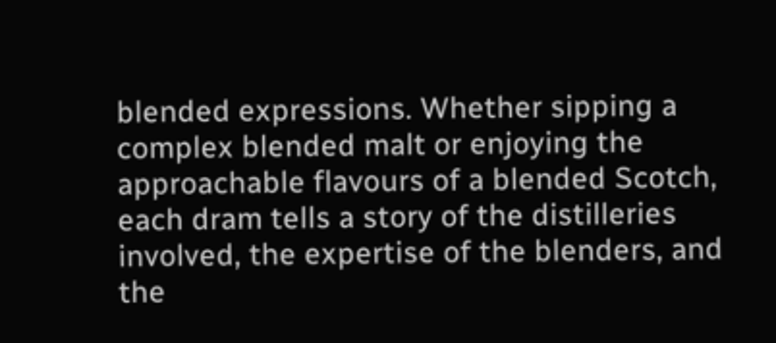blended expressions. Whether sipping a complex blended malt or enjoying the approachable flavours of a blended Scotch, each dram tells a story of the distilleries involved, the expertise of the blenders, and the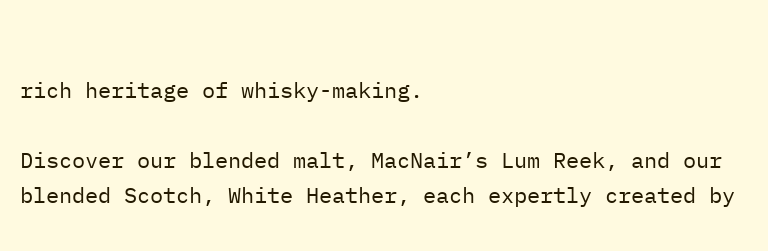rich heritage of whisky-making.

Discover our blended malt, MacNair’s Lum Reek, and our blended Scotch, White Heather, each expertly created by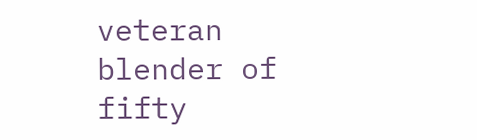veteran blender of fifty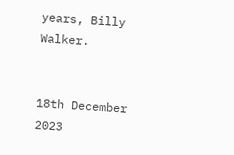years, Billy Walker.


18th December 2023